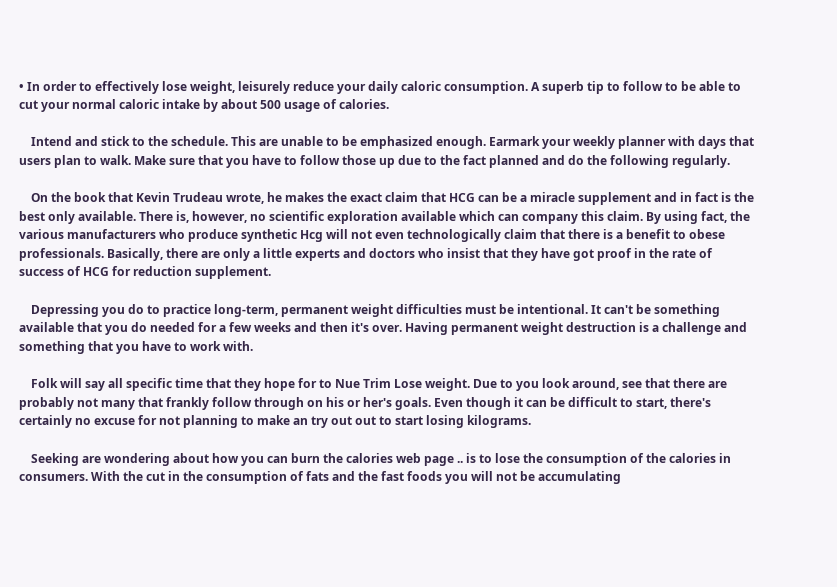• In order to effectively lose weight, leisurely reduce your daily caloric consumption. A superb tip to follow to be able to cut your normal caloric intake by about 500 usage of calories.

    Intend and stick to the schedule. This are unable to be emphasized enough. Earmark your weekly planner with days that users plan to walk. Make sure that you have to follow those up due to the fact planned and do the following regularly.

    On the book that Kevin Trudeau wrote, he makes the exact claim that HCG can be a miracle supplement and in fact is the best only available. There is, however, no scientific exploration available which can company this claim. By using fact, the various manufacturers who produce synthetic Hcg will not even technologically claim that there is a benefit to obese professionals. Basically, there are only a little experts and doctors who insist that they have got proof in the rate of success of HCG for reduction supplement.

    Depressing you do to practice long-term, permanent weight difficulties must be intentional. It can't be something available that you do needed for a few weeks and then it's over. Having permanent weight destruction is a challenge and something that you have to work with.

    Folk will say all specific time that they hope for to Nue Trim Lose weight. Due to you look around, see that there are probably not many that frankly follow through on his or her's goals. Even though it can be difficult to start, there's certainly no excuse for not planning to make an try out out to start losing kilograms.

    Seeking are wondering about how you can burn the calories web page .. is to lose the consumption of the calories in consumers. With the cut in the consumption of fats and the fast foods you will not be accumulating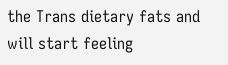the Trans dietary fats and will start feeling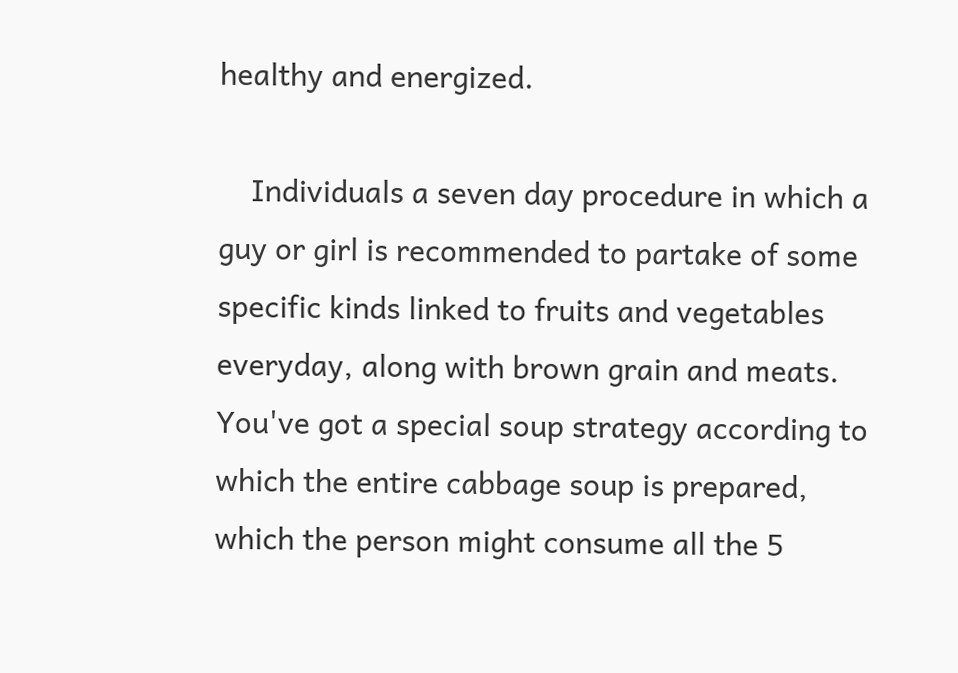healthy and energized.

    Individuals a seven day procedure in which a guy or girl is recommended to partake of some specific kinds linked to fruits and vegetables everyday, along with brown grain and meats. You've got a special soup strategy according to which the entire cabbage soup is prepared, which the person might consume all the 5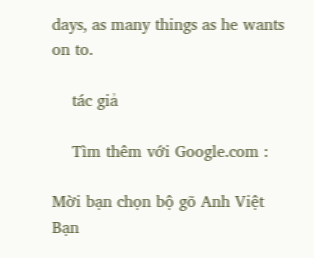days, as many things as he wants on to.

    tác giả

    Tìm thêm với Google.com :

Mời bạn chọn bộ gõ Anh Việt
Bạn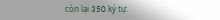còn lại 350 ký tự.